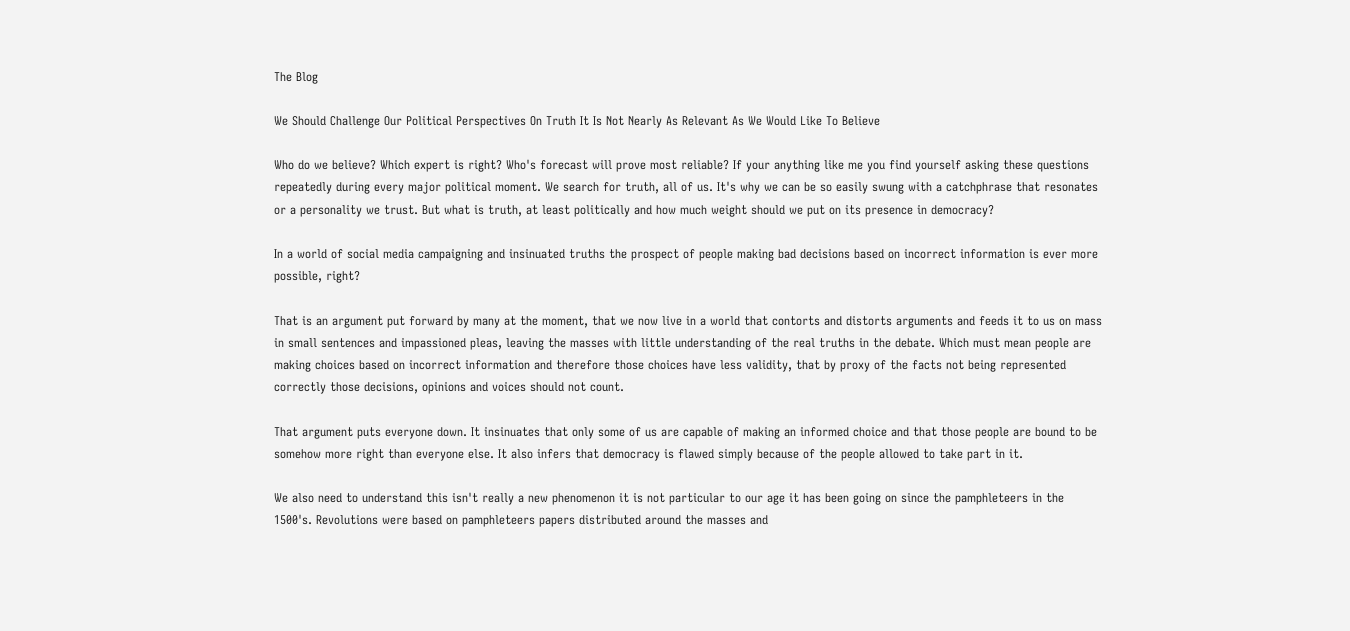The Blog

We Should Challenge Our Political Perspectives On Truth It Is Not Nearly As Relevant As We Would Like To Believe

Who do we believe? Which expert is right? Who's forecast will prove most reliable? If your anything like me you find yourself asking these questions repeatedly during every major political moment. We search for truth, all of us. It's why we can be so easily swung with a catchphrase that resonates or a personality we trust. But what is truth, at least politically and how much weight should we put on its presence in democracy?

In a world of social media campaigning and insinuated truths the prospect of people making bad decisions based on incorrect information is ever more possible, right?

That is an argument put forward by many at the moment, that we now live in a world that contorts and distorts arguments and feeds it to us on mass in small sentences and impassioned pleas, leaving the masses with little understanding of the real truths in the debate. Which must mean people are making choices based on incorrect information and therefore those choices have less validity, that by proxy of the facts not being represented correctly those decisions, opinions and voices should not count.

That argument puts everyone down. It insinuates that only some of us are capable of making an informed choice and that those people are bound to be somehow more right than everyone else. It also infers that democracy is flawed simply because of the people allowed to take part in it.

We also need to understand this isn't really a new phenomenon it is not particular to our age it has been going on since the pamphleteers in the 1500's. Revolutions were based on pamphleteers papers distributed around the masses and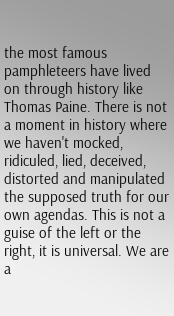the most famous pamphleteers have lived on through history like Thomas Paine. There is not a moment in history where we haven't mocked, ridiculed, lied, deceived, distorted and manipulated the supposed truth for our own agendas. This is not a guise of the left or the right, it is universal. We are a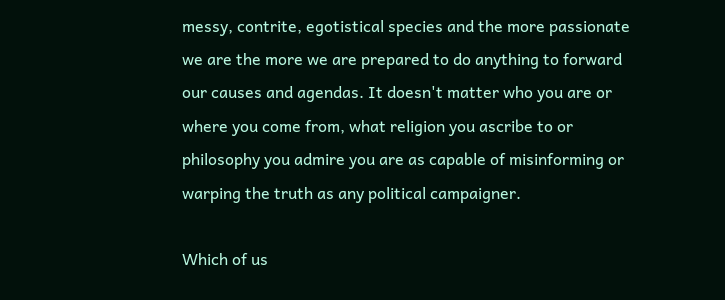messy, contrite, egotistical species and the more passionate we are the more we are prepared to do anything to forward our causes and agendas. It doesn't matter who you are or where you come from, what religion you ascribe to or philosophy you admire you are as capable of misinforming or warping the truth as any political campaigner.

Which of us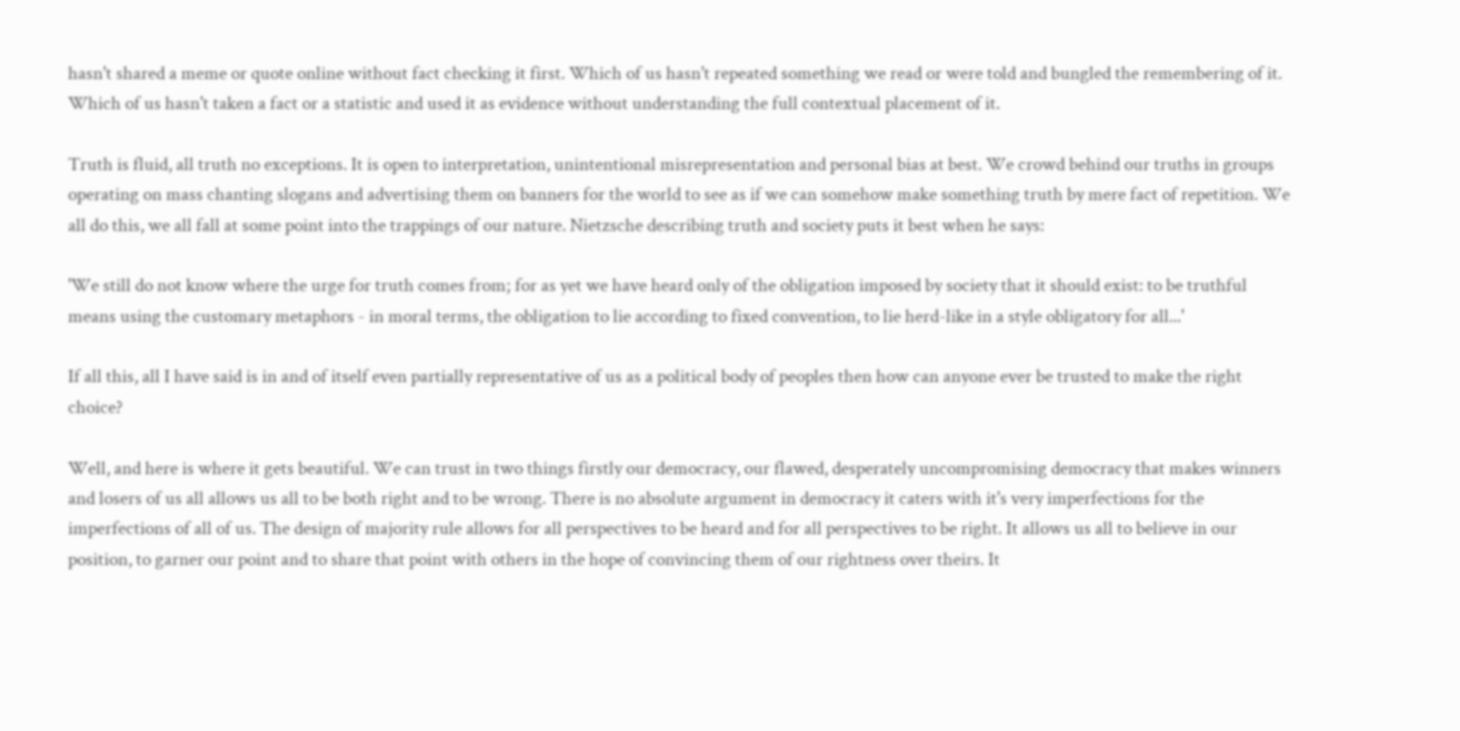hasn't shared a meme or quote online without fact checking it first. Which of us hasn't repeated something we read or were told and bungled the remembering of it. Which of us hasn't taken a fact or a statistic and used it as evidence without understanding the full contextual placement of it.

Truth is fluid, all truth no exceptions. It is open to interpretation, unintentional misrepresentation and personal bias at best. We crowd behind our truths in groups operating on mass chanting slogans and advertising them on banners for the world to see as if we can somehow make something truth by mere fact of repetition. We all do this, we all fall at some point into the trappings of our nature. Nietzsche describing truth and society puts it best when he says:

'We still do not know where the urge for truth comes from; for as yet we have heard only of the obligation imposed by society that it should exist: to be truthful means using the customary metaphors - in moral terms, the obligation to lie according to fixed convention, to lie herd-like in a style obligatory for all...'

If all this, all I have said is in and of itself even partially representative of us as a political body of peoples then how can anyone ever be trusted to make the right choice?

Well, and here is where it gets beautiful. We can trust in two things firstly our democracy, our flawed, desperately uncompromising democracy that makes winners and losers of us all allows us all to be both right and to be wrong. There is no absolute argument in democracy it caters with it's very imperfections for the imperfections of all of us. The design of majority rule allows for all perspectives to be heard and for all perspectives to be right. It allows us all to believe in our position, to garner our point and to share that point with others in the hope of convincing them of our rightness over theirs. It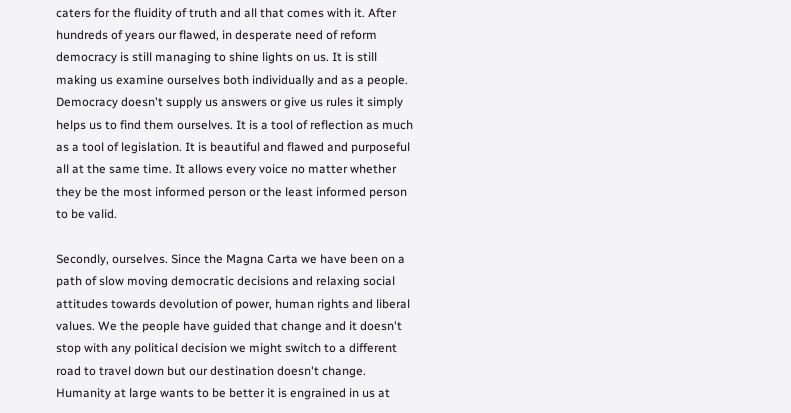caters for the fluidity of truth and all that comes with it. After hundreds of years our flawed, in desperate need of reform democracy is still managing to shine lights on us. It is still making us examine ourselves both individually and as a people. Democracy doesn't supply us answers or give us rules it simply helps us to find them ourselves. It is a tool of reflection as much as a tool of legislation. It is beautiful and flawed and purposeful all at the same time. It allows every voice no matter whether they be the most informed person or the least informed person to be valid.

Secondly, ourselves. Since the Magna Carta we have been on a path of slow moving democratic decisions and relaxing social attitudes towards devolution of power, human rights and liberal values. We the people have guided that change and it doesn't stop with any political decision we might switch to a different road to travel down but our destination doesn't change. Humanity at large wants to be better it is engrained in us at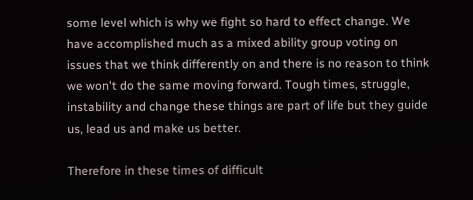some level which is why we fight so hard to effect change. We have accomplished much as a mixed ability group voting on issues that we think differently on and there is no reason to think we won't do the same moving forward. Tough times, struggle, instability and change these things are part of life but they guide us, lead us and make us better.

Therefore in these times of difficult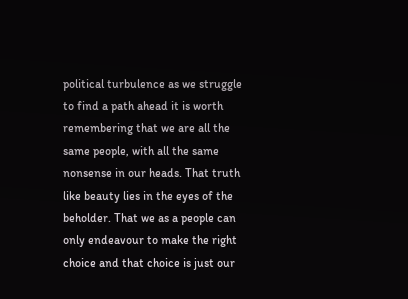political turbulence as we struggle to find a path ahead it is worth remembering that we are all the same people, with all the same nonsense in our heads. That truth like beauty lies in the eyes of the beholder. That we as a people can only endeavour to make the right choice and that choice is just our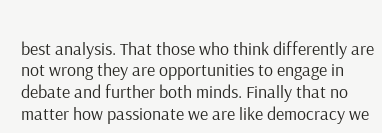best analysis. That those who think differently are not wrong they are opportunities to engage in debate and further both minds. Finally that no matter how passionate we are like democracy we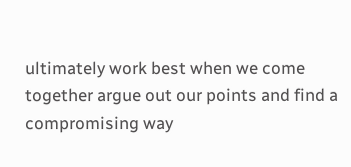ultimately work best when we come together argue out our points and find a compromising way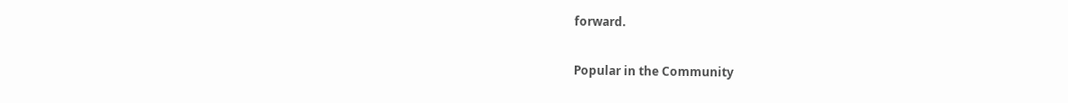forward.

Popular in the Community